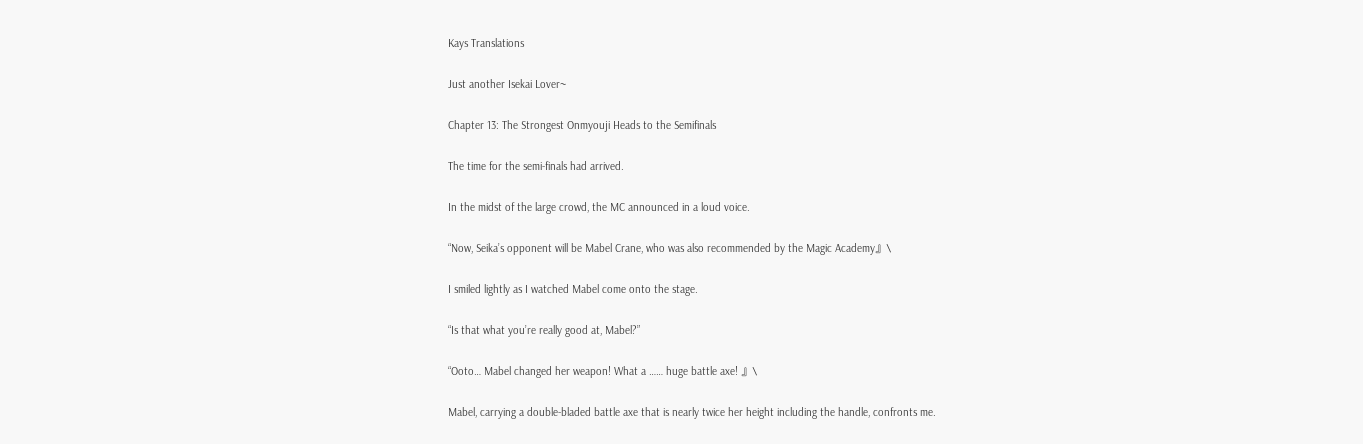Kays Translations

Just another Isekai Lover~

Chapter 13: The Strongest Onmyouji Heads to the Semifinals

The time for the semi-finals had arrived.

In the midst of the large crowd, the MC announced in a loud voice.

“Now, Seika’s opponent will be Mabel Crane, who was also recommended by the Magic Academy』\

I smiled lightly as I watched Mabel come onto the stage.

“Is that what you’re really good at, Mabel?”

“Ooto… Mabel changed her weapon! What a …… huge battle axe! 』\

Mabel, carrying a double-bladed battle axe that is nearly twice her height including the handle, confronts me.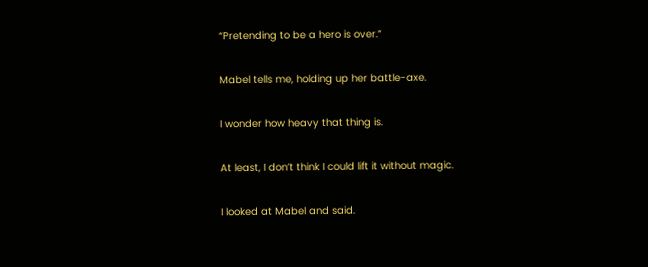“Pretending to be a hero is over.”

Mabel tells me, holding up her battle-axe.

I wonder how heavy that thing is.

At least, I don’t think I could lift it without magic.

I looked at Mabel and said.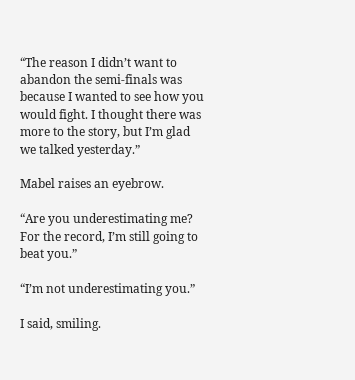“The reason I didn’t want to abandon the semi-finals was because I wanted to see how you would fight. I thought there was more to the story, but I’m glad we talked yesterday.”

Mabel raises an eyebrow.

“Are you underestimating me? For the record, I’m still going to beat you.”

“I’m not underestimating you.”

I said, smiling.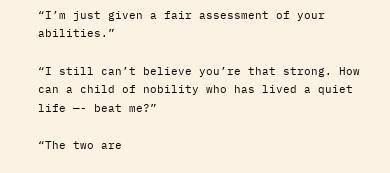“I’m just given a fair assessment of your abilities.”

“I still can’t believe you’re that strong. How can a child of nobility who has lived a quiet life —- beat me?”

“The two are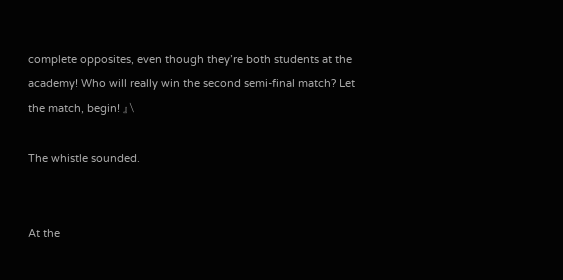complete opposites, even though they’re both students at the academy! Who will really win the second semi-final match? Let the match, begin! 』\

The whistle sounded.


At the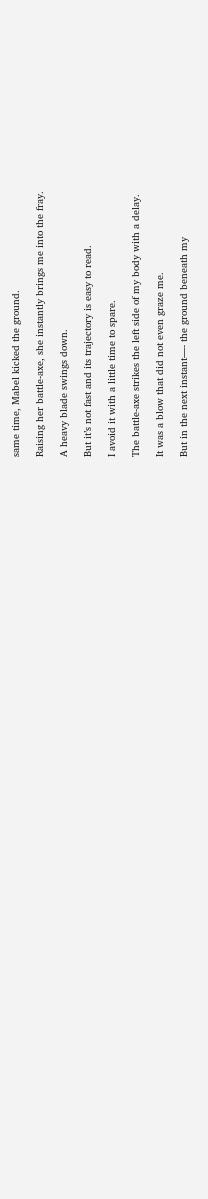same time, Mabel kicked the ground.

Raising her battle-axe, she instantly brings me into the fray.

A heavy blade swings down.

But it’s not fast and its trajectory is easy to read.

I avoid it with a little time to spare.

The battle-axe strikes the left side of my body with a delay.

It was a blow that did not even graze me.

But in the next instant—- the ground beneath my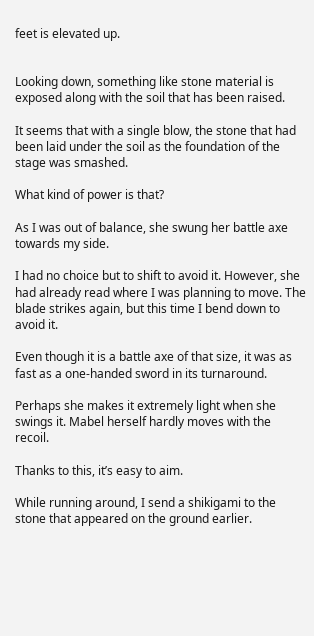feet is elevated up.


Looking down, something like stone material is exposed along with the soil that has been raised.

It seems that with a single blow, the stone that had been laid under the soil as the foundation of the stage was smashed.

What kind of power is that?

As I was out of balance, she swung her battle axe towards my side.

I had no choice but to shift to avoid it. However, she had already read where I was planning to move. The blade strikes again, but this time I bend down to avoid it.

Even though it is a battle axe of that size, it was as fast as a one-handed sword in its turnaround.

Perhaps she makes it extremely light when she swings it. Mabel herself hardly moves with the recoil.

Thanks to this, it’s easy to aim.

While running around, I send a shikigami to the stone that appeared on the ground earlier.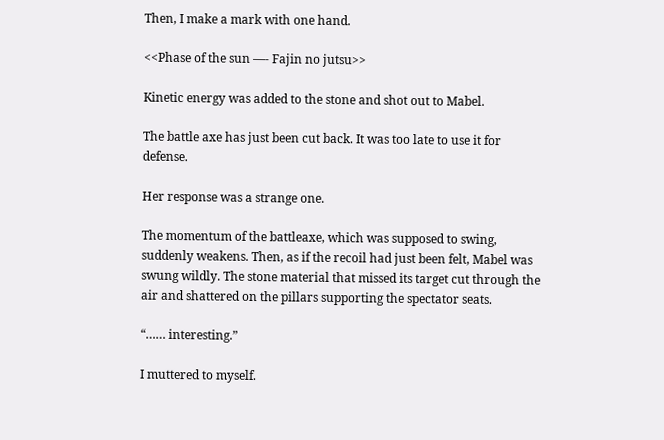Then, I make a mark with one hand.

<<Phase of the sun —- Fajin no jutsu>>

Kinetic energy was added to the stone and shot out to Mabel.

The battle axe has just been cut back. It was too late to use it for defense.

Her response was a strange one.

The momentum of the battleaxe, which was supposed to swing, suddenly weakens. Then, as if the recoil had just been felt, Mabel was swung wildly. The stone material that missed its target cut through the air and shattered on the pillars supporting the spectator seats.

“…… interesting.”

I muttered to myself.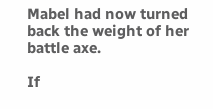Mabel had now turned back the weight of her battle axe.

If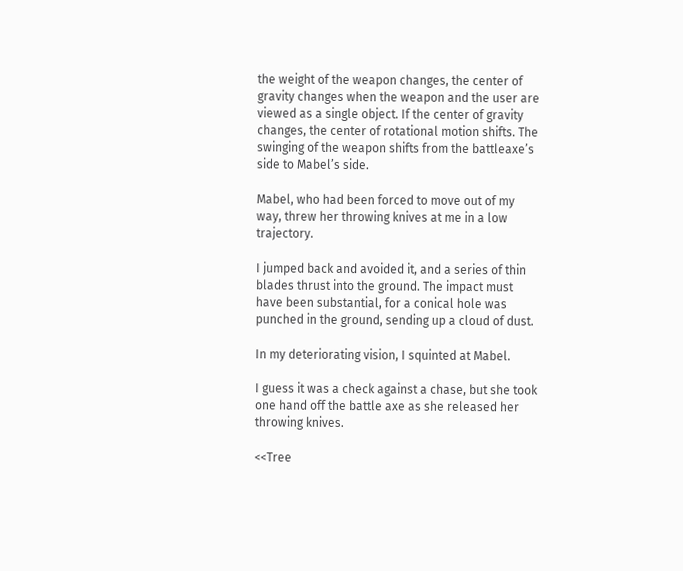the weight of the weapon changes, the center of gravity changes when the weapon and the user are viewed as a single object. If the center of gravity changes, the center of rotational motion shifts. The swinging of the weapon shifts from the battleaxe’s side to Mabel’s side.

Mabel, who had been forced to move out of my way, threw her throwing knives at me in a low trajectory.

I jumped back and avoided it, and a series of thin blades thrust into the ground. The impact must have been substantial, for a conical hole was punched in the ground, sending up a cloud of dust.

In my deteriorating vision, I squinted at Mabel.

I guess it was a check against a chase, but she took one hand off the battle axe as she released her throwing knives.

<<Tree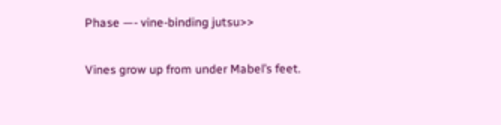Phase —- vine-binding jutsu>>

Vines grow up from under Mabel’s feet.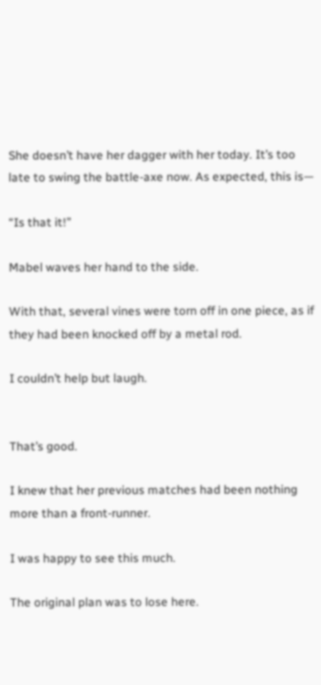She doesn’t have her dagger with her today. It’s too late to swing the battle-axe now. As expected, this is—

“Is that it!”

Mabel waves her hand to the side.

With that, several vines were torn off in one piece, as if they had been knocked off by a metal rod.

I couldn’t help but laugh.


That’s good.

I knew that her previous matches had been nothing more than a front-runner.

I was happy to see this much.

The original plan was to lose here.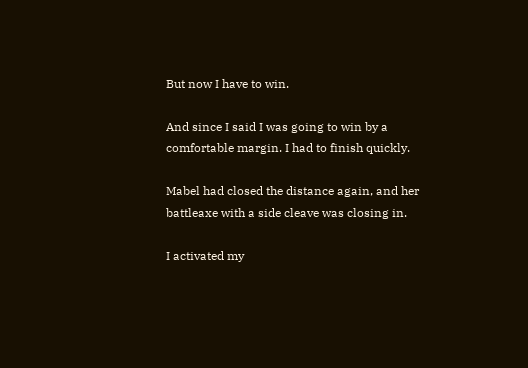But now I have to win.

And since I said I was going to win by a comfortable margin. I had to finish quickly.

Mabel had closed the distance again, and her battleaxe with a side cleave was closing in.

I activated my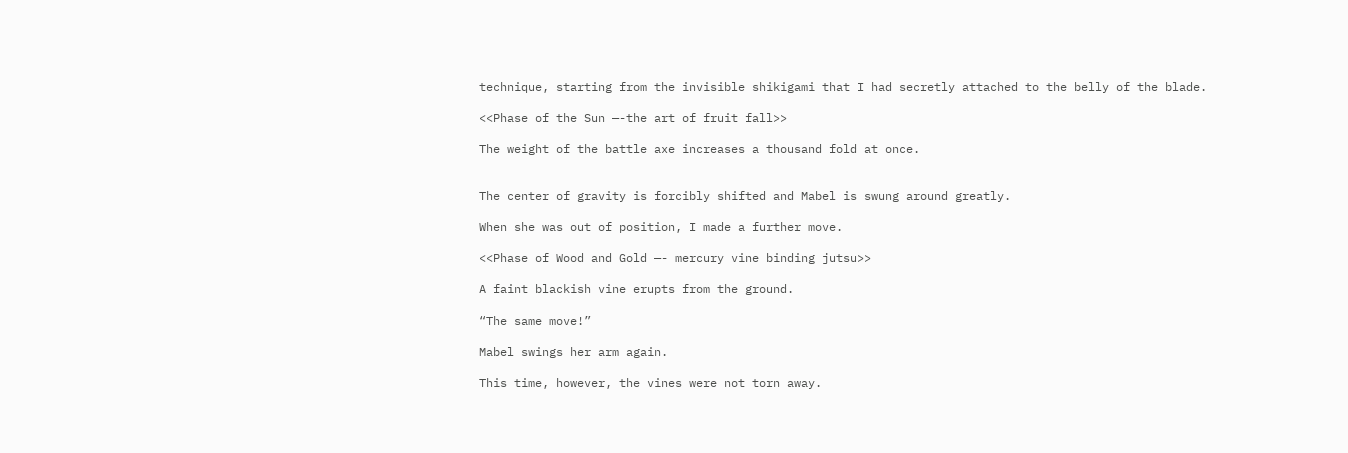technique, starting from the invisible shikigami that I had secretly attached to the belly of the blade.

<<Phase of the Sun —-the art of fruit fall>>

The weight of the battle axe increases a thousand fold at once.


The center of gravity is forcibly shifted and Mabel is swung around greatly.

When she was out of position, I made a further move.

<<Phase of Wood and Gold —- mercury vine binding jutsu>>

A faint blackish vine erupts from the ground.

“The same move!”

Mabel swings her arm again.

This time, however, the vines were not torn away.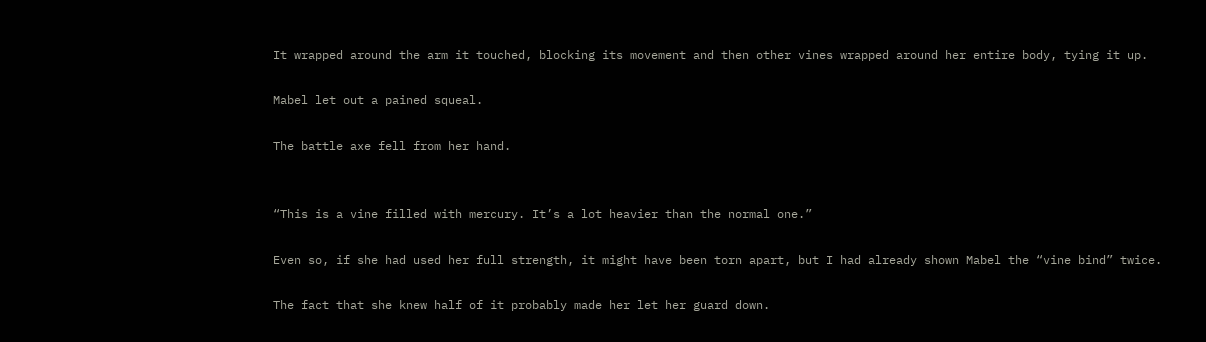It wrapped around the arm it touched, blocking its movement and then other vines wrapped around her entire body, tying it up.

Mabel let out a pained squeal.

The battle axe fell from her hand.


“This is a vine filled with mercury. It’s a lot heavier than the normal one.”

Even so, if she had used her full strength, it might have been torn apart, but I had already shown Mabel the “vine bind” twice.

The fact that she knew half of it probably made her let her guard down.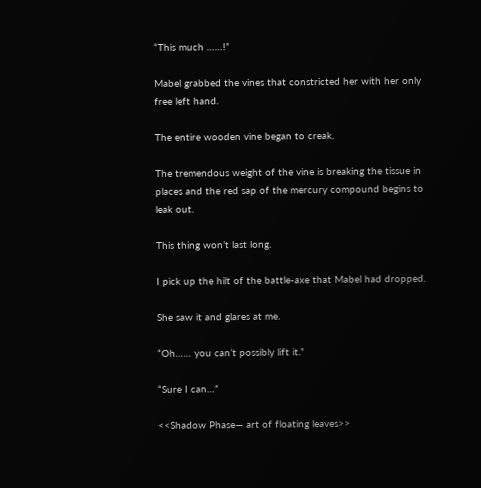“This much ……!”

Mabel grabbed the vines that constricted her with her only free left hand.

The entire wooden vine began to creak.

The tremendous weight of the vine is breaking the tissue in places and the red sap of the mercury compound begins to leak out.

This thing won’t last long.

I pick up the hilt of the battle-axe that Mabel had dropped.

She saw it and glares at me.

“Oh…… you can’t possibly lift it.”

“Sure I can…”

<<Shadow Phase— art of floating leaves>>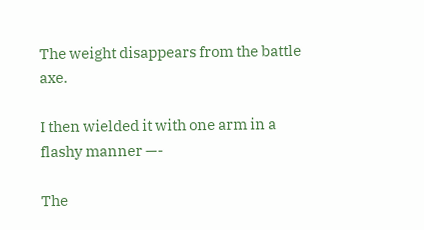The weight disappears from the battle axe.

I then wielded it with one arm in a flashy manner —-

The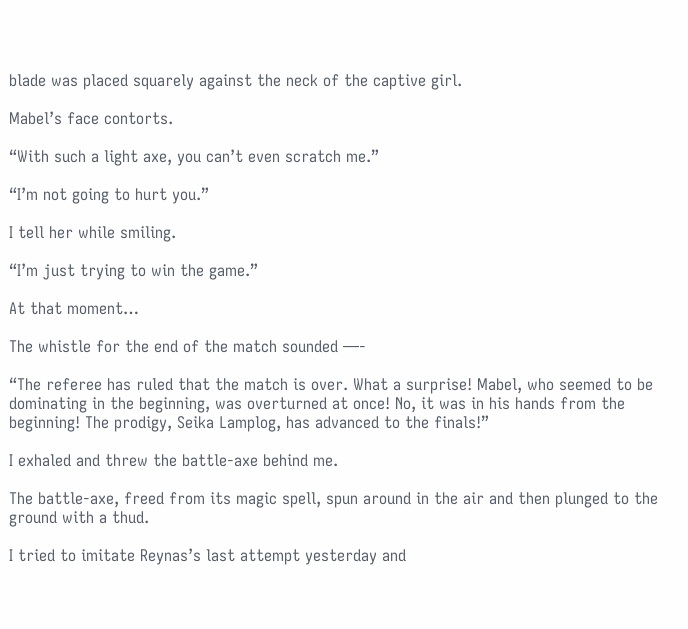blade was placed squarely against the neck of the captive girl.

Mabel’s face contorts.

“With such a light axe, you can’t even scratch me.”

“I’m not going to hurt you.”

I tell her while smiling.

“I’m just trying to win the game.”

At that moment…

The whistle for the end of the match sounded —-

“The referee has ruled that the match is over. What a surprise! Mabel, who seemed to be dominating in the beginning, was overturned at once! No, it was in his hands from the beginning! The prodigy, Seika Lamplog, has advanced to the finals!”

I exhaled and threw the battle-axe behind me.

The battle-axe, freed from its magic spell, spun around in the air and then plunged to the ground with a thud.

I tried to imitate Reynas’s last attempt yesterday and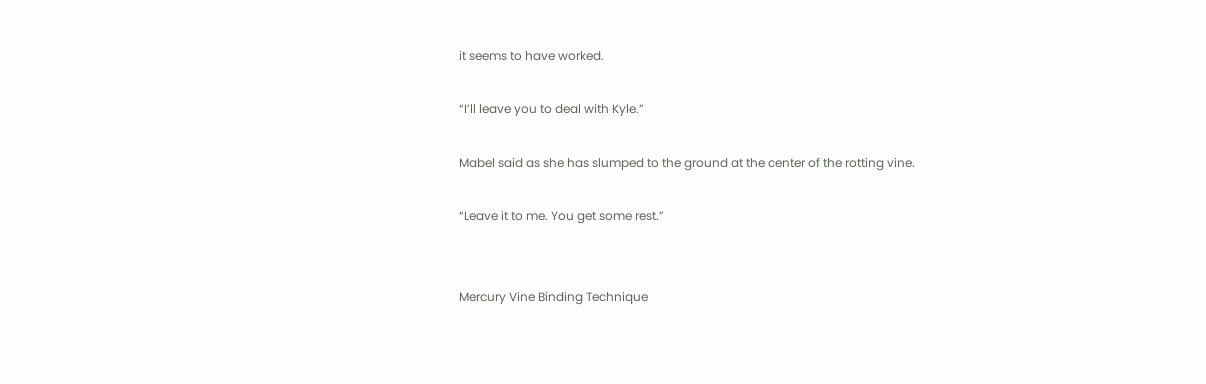it seems to have worked.

“I’ll leave you to deal with Kyle.”

Mabel said as she has slumped to the ground at the center of the rotting vine.

“Leave it to me. You get some rest.”


Mercury Vine Binding Technique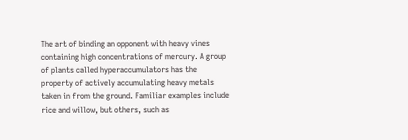The art of binding an opponent with heavy vines containing high concentrations of mercury. A group of plants called hyperaccumulators has the property of actively accumulating heavy metals taken in from the ground. Familiar examples include rice and willow, but others, such as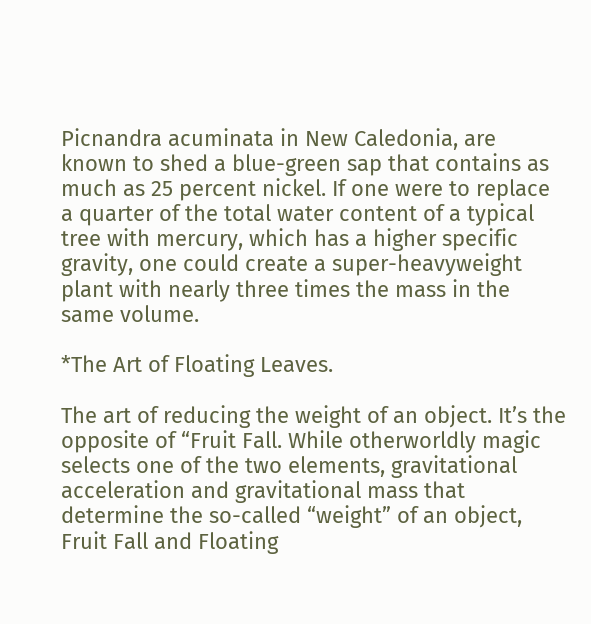Picnandra acuminata in New Caledonia, are known to shed a blue-green sap that contains as much as 25 percent nickel. If one were to replace a quarter of the total water content of a typical tree with mercury, which has a higher specific gravity, one could create a super-heavyweight plant with nearly three times the mass in the same volume.

*The Art of Floating Leaves.

The art of reducing the weight of an object. It’s the opposite of “Fruit Fall. While otherworldly magic selects one of the two elements, gravitational acceleration and gravitational mass that determine the so-called “weight” of an object, Fruit Fall and Floating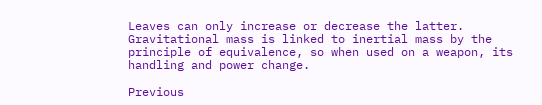Leaves can only increase or decrease the latter. Gravitational mass is linked to inertial mass by the principle of equivalence, so when used on a weapon, its handling and power change.

Previous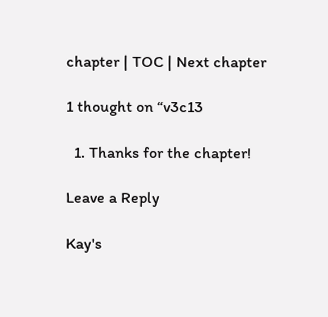chapter | TOC | Next chapter

1 thought on “v3c13

  1. Thanks for the chapter!

Leave a Reply

Kay's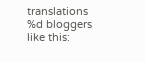translations
%d bloggers like this: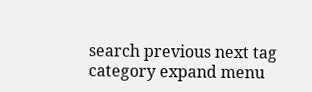search previous next tag category expand menu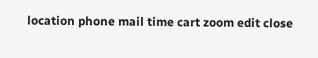location phone mail time cart zoom edit close